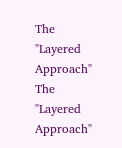The "Layered Approach"
The "Layered Approach"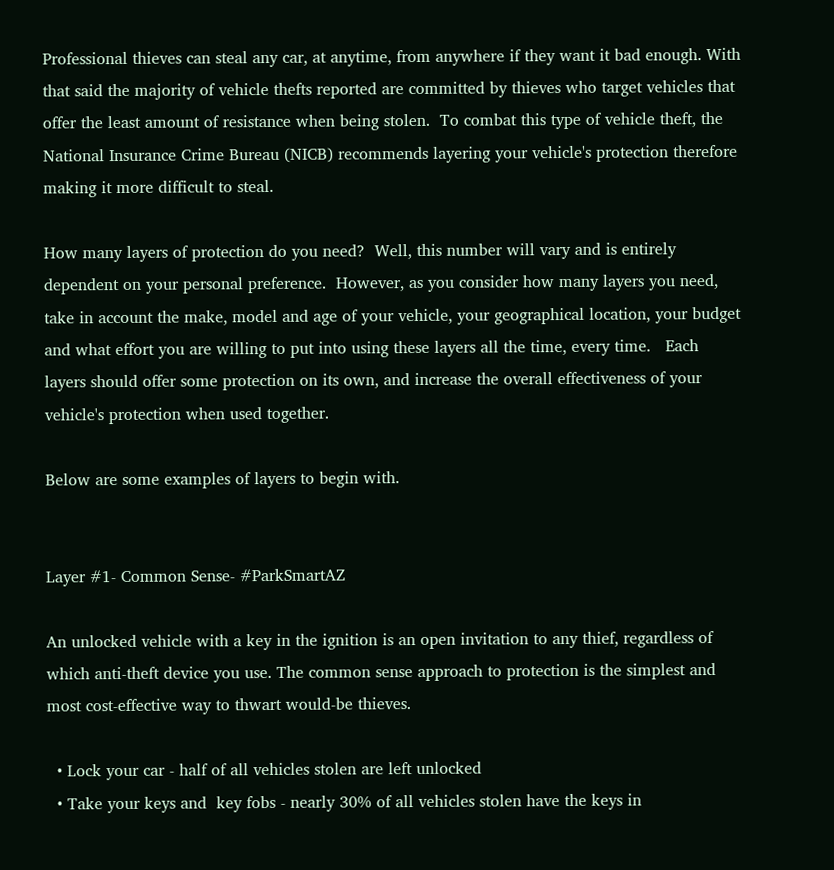Professional thieves can steal any car, at anytime, from anywhere if they want it bad enough. With that said the majority of vehicle thefts reported are committed by thieves who target vehicles that offer the least amount of resistance when being stolen.  To combat this type of vehicle theft, the National Insurance Crime Bureau (NICB) recommends layering your vehicle's protection therefore making it more difficult to steal.

How many layers of protection do you need?  Well, this number will vary and is entirely dependent on your personal preference.  However, as you consider how many layers you need, take in account the make, model and age of your vehicle, your geographical location, your budget and what effort you are willing to put into using these layers all the time, every time.   Each layers should offer some protection on its own, and increase the overall effectiveness of your vehicle's protection when used together.

Below are some examples of layers to begin with.


Layer #1- Common Sense- #ParkSmartAZ

An unlocked vehicle with a key in the ignition is an open invitation to any thief, regardless of which anti-theft device you use. The common sense approach to protection is the simplest and most cost-effective way to thwart would-be thieves.

  • Lock your car - half of all vehicles stolen are left unlocked
  • Take your keys and  key fobs - nearly 30% of all vehicles stolen have the keys in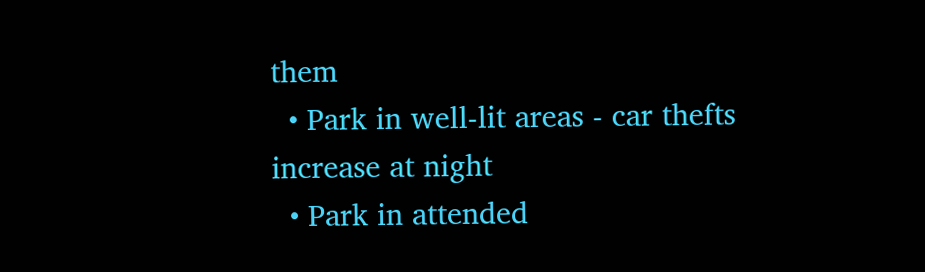them
  • Park in well-lit areas - car thefts increase at night
  • Park in attended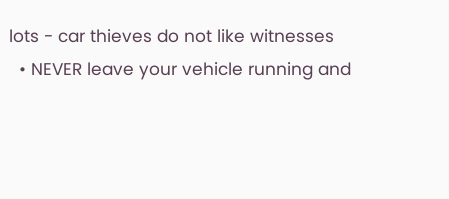lots - car thieves do not like witnesses
  • NEVER leave your vehicle running and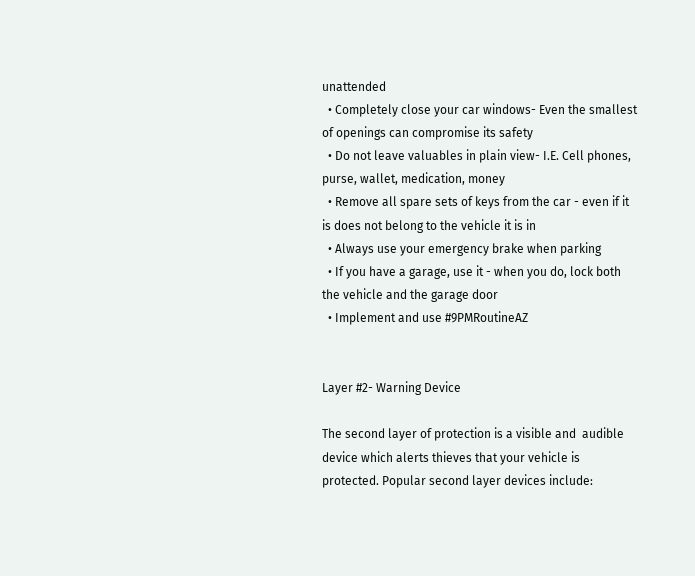unattended
  • Completely close your car windows- Even the smallest of openings can compromise its safety
  • Do not leave valuables in plain view- I.E. Cell phones, purse, wallet, medication, money
  • Remove all spare sets of keys from the car - even if it is does not belong to the vehicle it is in
  • Always use your emergency brake when parking
  • If you have a garage, use it - when you do, lock both the vehicle and the garage door
  • Implement and use #9PMRoutineAZ


Layer #2- Warning Device

The second layer of protection is a visible and  audible device which alerts thieves that your vehicle is protected. Popular second layer devices include: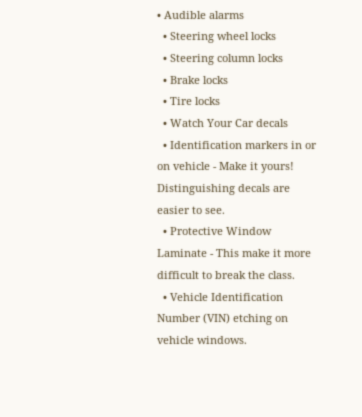• Audible alarms
  • Steering wheel locks
  • Steering column locks
  • Brake locks
  • Tire locks
  • Watch Your Car decals
  • Identification markers in or on vehicle - Make it yours! Distinguishing decals are easier to see.
  • Protective Window Laminate - This make it more difficult to break the class.
  • Vehicle Identification Number (VIN) etching on vehicle windows.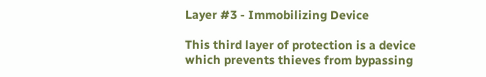Layer #3 - Immobilizing Device

This third layer of protection is a device which prevents thieves from bypassing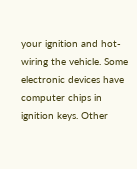your ignition and hot-wiring the vehicle. Some electronic devices have computer chips in ignition keys. Other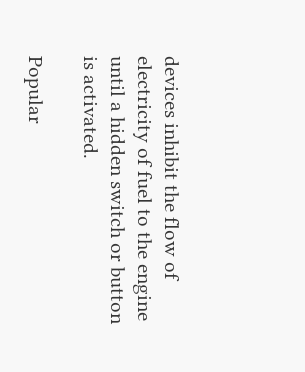devices inhibit the flow of electricity of fuel to the engine until a hidden switch or button is activated.

Popular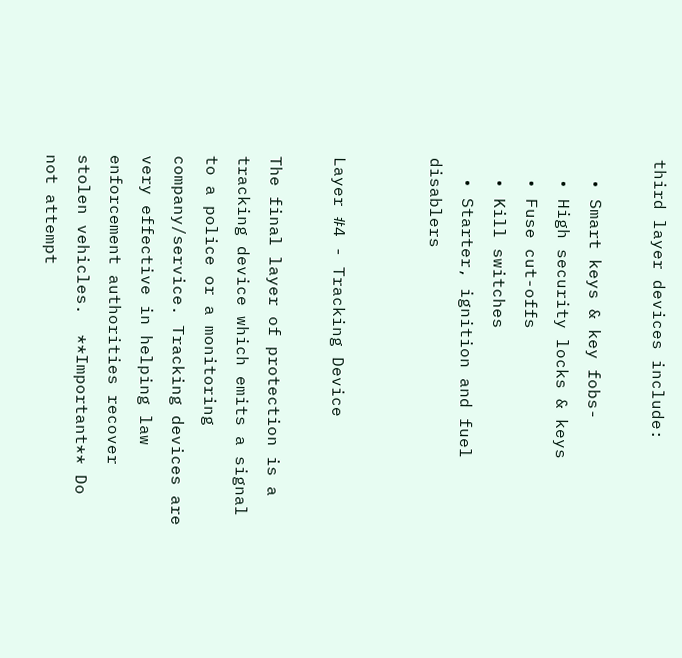third layer devices include:

  • Smart keys & key fobs-
  • High security locks & keys
  • Fuse cut-offs
  • Kill switches
  • Starter, ignition and fuel disablers


Layer #4 - Tracking Device

The final layer of protection is a tracking device which emits a signal to a police or a monitoring company/service. Tracking devices are very effective in helping law enforcement authorities recover stolen vehicles.  **Important** Do not attempt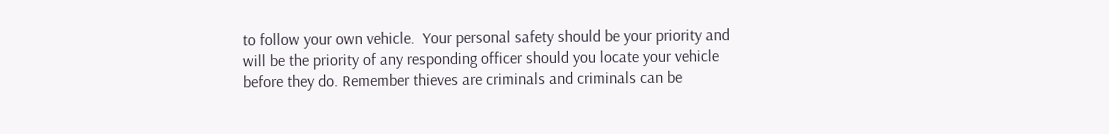to follow your own vehicle.  Your personal safety should be your priority and will be the priority of any responding officer should you locate your vehicle before they do. Remember thieves are criminals and criminals can be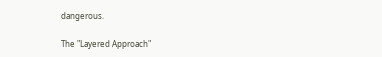dangerous.

The "Layered Approach"